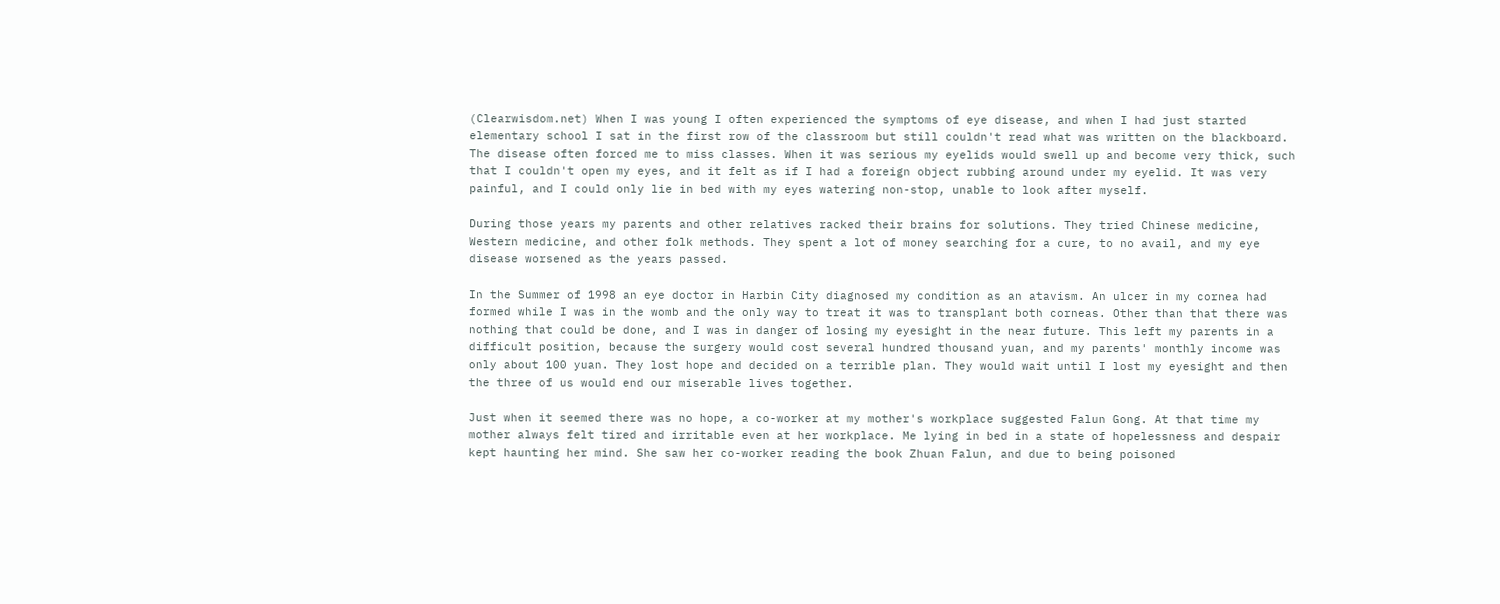(Clearwisdom.net) When I was young I often experienced the symptoms of eye disease, and when I had just started elementary school I sat in the first row of the classroom but still couldn't read what was written on the blackboard. The disease often forced me to miss classes. When it was serious my eyelids would swell up and become very thick, such that I couldn't open my eyes, and it felt as if I had a foreign object rubbing around under my eyelid. It was very painful, and I could only lie in bed with my eyes watering non-stop, unable to look after myself.

During those years my parents and other relatives racked their brains for solutions. They tried Chinese medicine, Western medicine, and other folk methods. They spent a lot of money searching for a cure, to no avail, and my eye disease worsened as the years passed.

In the Summer of 1998 an eye doctor in Harbin City diagnosed my condition as an atavism. An ulcer in my cornea had formed while I was in the womb and the only way to treat it was to transplant both corneas. Other than that there was nothing that could be done, and I was in danger of losing my eyesight in the near future. This left my parents in a difficult position, because the surgery would cost several hundred thousand yuan, and my parents' monthly income was only about 100 yuan. They lost hope and decided on a terrible plan. They would wait until I lost my eyesight and then the three of us would end our miserable lives together.

Just when it seemed there was no hope, a co-worker at my mother's workplace suggested Falun Gong. At that time my mother always felt tired and irritable even at her workplace. Me lying in bed in a state of hopelessness and despair kept haunting her mind. She saw her co-worker reading the book Zhuan Falun, and due to being poisoned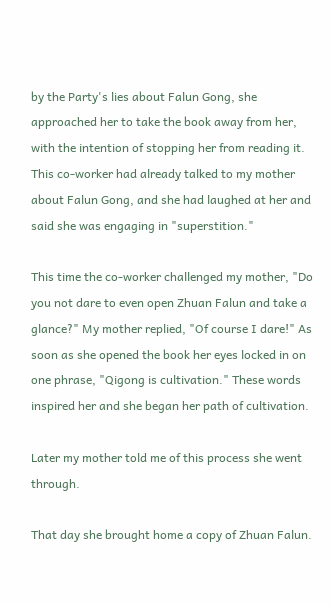by the Party's lies about Falun Gong, she approached her to take the book away from her, with the intention of stopping her from reading it. This co-worker had already talked to my mother about Falun Gong, and she had laughed at her and said she was engaging in "superstition."

This time the co-worker challenged my mother, "Do you not dare to even open Zhuan Falun and take a glance?" My mother replied, "Of course I dare!" As soon as she opened the book her eyes locked in on one phrase, "Qigong is cultivation." These words inspired her and she began her path of cultivation.

Later my mother told me of this process she went through.

That day she brought home a copy of Zhuan Falun.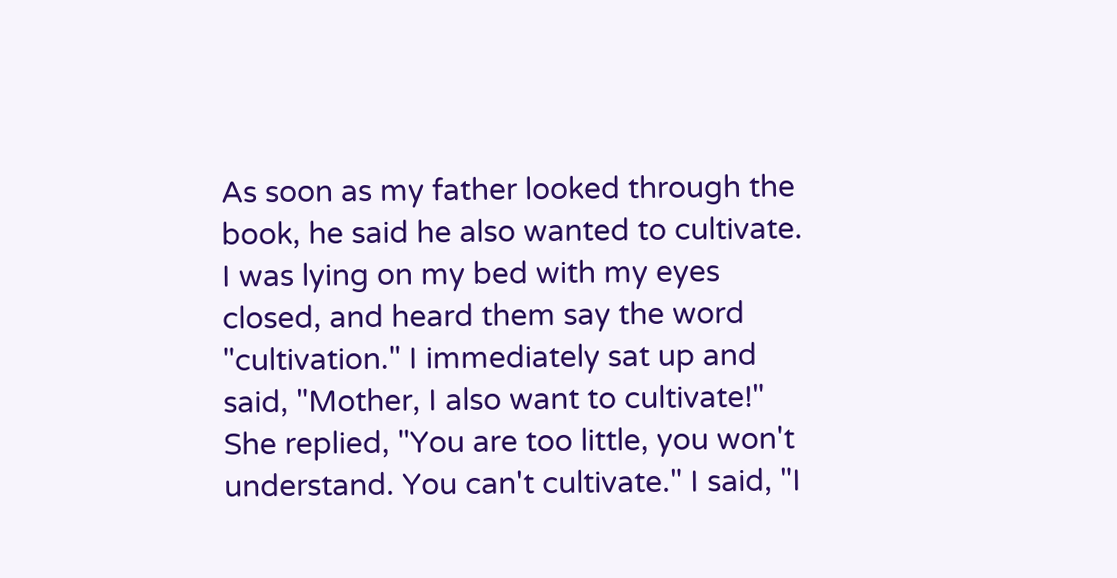As soon as my father looked through the book, he said he also wanted to cultivate. I was lying on my bed with my eyes closed, and heard them say the word "cultivation." I immediately sat up and said, "Mother, I also want to cultivate!" She replied, "You are too little, you won't understand. You can't cultivate." I said, "I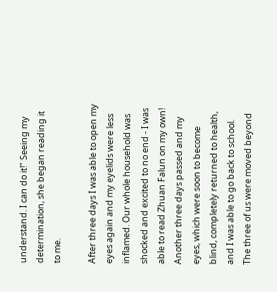understand. I can do it!" Seeing my determination, she began reading it to me.

After three days I was able to open my eyes again and my eyelids were less inflamed. Our whole household was shocked and excited to no end - I was able to read Zhuan Falun on my own! Another three days passed and my eyes, which were soon to become blind, completely returned to health, and I was able to go back to school. The three of us were moved beyond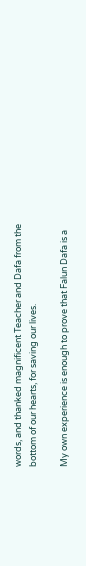words, and thanked magnificent Teacher and Dafa from the bottom of our hearts, for saving our lives.

My own experience is enough to prove that Falun Dafa is a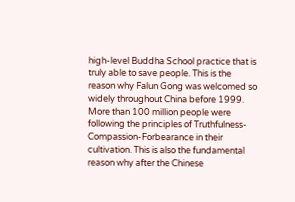high-level Buddha School practice that is truly able to save people. This is the reason why Falun Gong was welcomed so widely throughout China before 1999. More than 100 million people were following the principles of Truthfulness-Compassion-Forbearance in their cultivation. This is also the fundamental reason why after the Chinese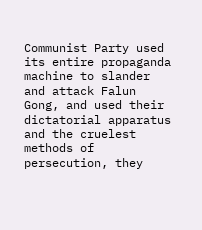Communist Party used its entire propaganda machine to slander and attack Falun Gong, and used their dictatorial apparatus and the cruelest methods of persecution, they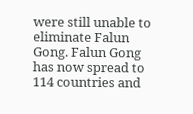were still unable to eliminate Falun Gong. Falun Gong has now spread to 114 countries and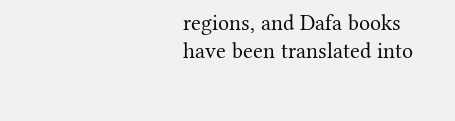regions, and Dafa books have been translated into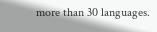more than 30 languages.